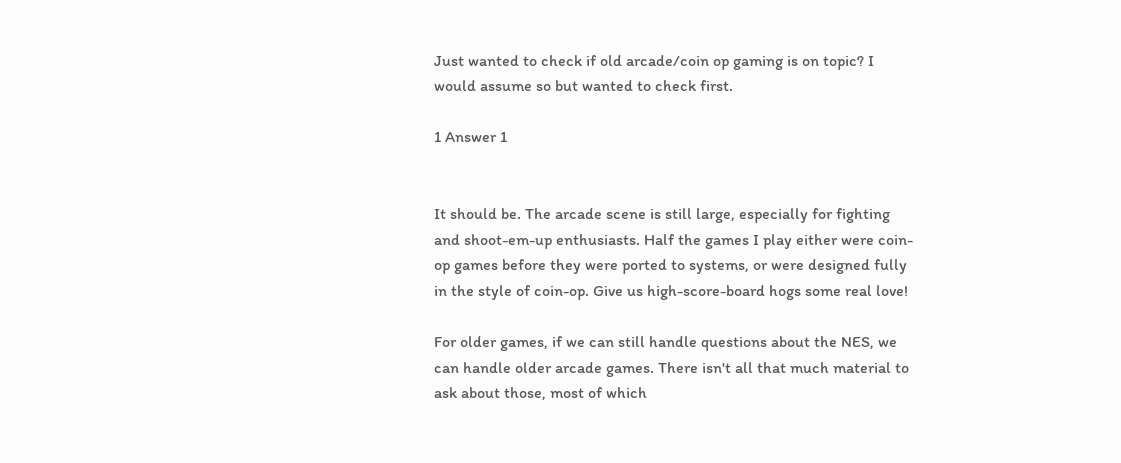Just wanted to check if old arcade/coin op gaming is on topic? I would assume so but wanted to check first.

1 Answer 1


It should be. The arcade scene is still large, especially for fighting and shoot-em-up enthusiasts. Half the games I play either were coin-op games before they were ported to systems, or were designed fully in the style of coin-op. Give us high-score-board hogs some real love!

For older games, if we can still handle questions about the NES, we can handle older arcade games. There isn't all that much material to ask about those, most of which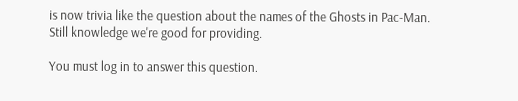is now trivia like the question about the names of the Ghosts in Pac-Man. Still knowledge we're good for providing.

You must log in to answer this question.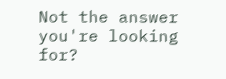Not the answer you're looking for?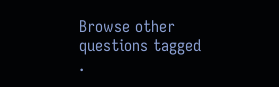Browse other questions tagged .